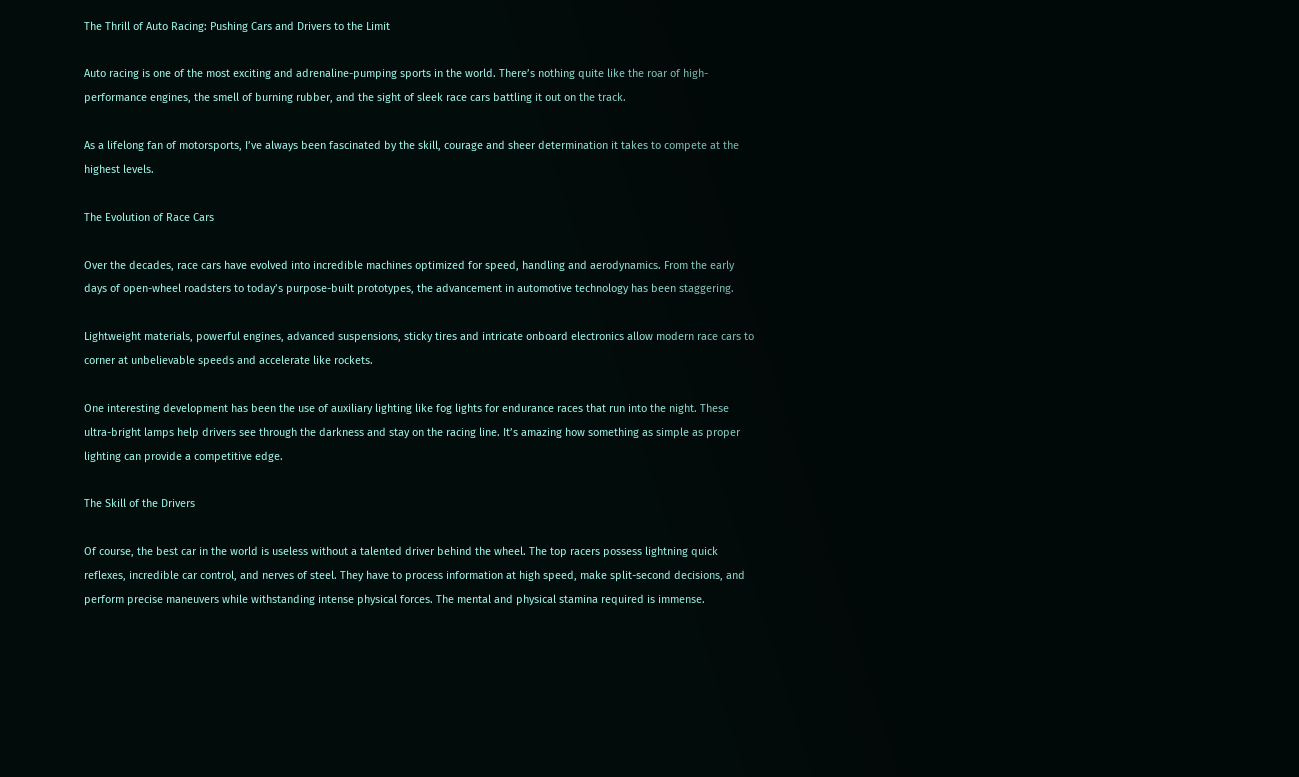The Thrill of Auto Racing: Pushing Cars and Drivers to the Limit

Auto racing is one of the most exciting and adrenaline-pumping sports in the world. There’s nothing quite like the roar of high-performance engines, the smell of burning rubber, and the sight of sleek race cars battling it out on the track.

As a lifelong fan of motorsports, I’ve always been fascinated by the skill, courage and sheer determination it takes to compete at the highest levels.

The Evolution of Race Cars

Over the decades, race cars have evolved into incredible machines optimized for speed, handling and aerodynamics. From the early days of open-wheel roadsters to today’s purpose-built prototypes, the advancement in automotive technology has been staggering.

Lightweight materials, powerful engines, advanced suspensions, sticky tires and intricate onboard electronics allow modern race cars to corner at unbelievable speeds and accelerate like rockets.

One interesting development has been the use of auxiliary lighting like fog lights for endurance races that run into the night. These ultra-bright lamps help drivers see through the darkness and stay on the racing line. It’s amazing how something as simple as proper lighting can provide a competitive edge.

The Skill of the Drivers

Of course, the best car in the world is useless without a talented driver behind the wheel. The top racers possess lightning quick reflexes, incredible car control, and nerves of steel. They have to process information at high speed, make split-second decisions, and perform precise maneuvers while withstanding intense physical forces. The mental and physical stamina required is immense.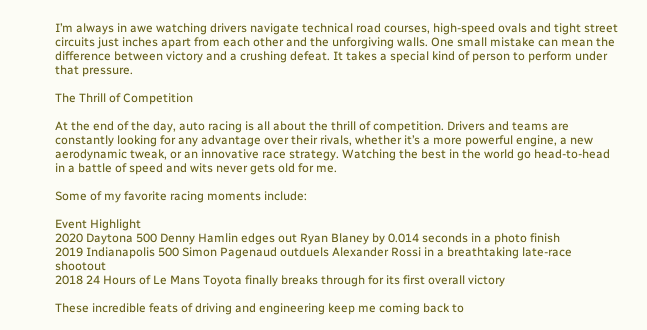I’m always in awe watching drivers navigate technical road courses, high-speed ovals and tight street circuits just inches apart from each other and the unforgiving walls. One small mistake can mean the difference between victory and a crushing defeat. It takes a special kind of person to perform under that pressure.

The Thrill of Competition

At the end of the day, auto racing is all about the thrill of competition. Drivers and teams are constantly looking for any advantage over their rivals, whether it’s a more powerful engine, a new aerodynamic tweak, or an innovative race strategy. Watching the best in the world go head-to-head in a battle of speed and wits never gets old for me.

Some of my favorite racing moments include:

Event Highlight
2020 Daytona 500 Denny Hamlin edges out Ryan Blaney by 0.014 seconds in a photo finish
2019 Indianapolis 500 Simon Pagenaud outduels Alexander Rossi in a breathtaking late-race shootout
2018 24 Hours of Le Mans Toyota finally breaks through for its first overall victory

These incredible feats of driving and engineering keep me coming back to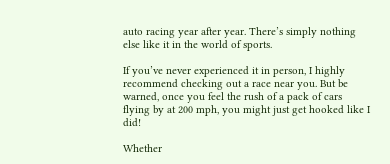auto racing year after year. There’s simply nothing else like it in the world of sports.

If you’ve never experienced it in person, I highly recommend checking out a race near you. But be warned, once you feel the rush of a pack of cars flying by at 200 mph, you might just get hooked like I did!

Whether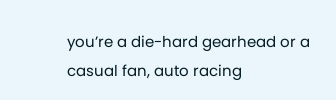you’re a die-hard gearhead or a casual fan, auto racing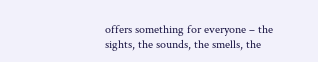offers something for everyone – the sights, the sounds, the smells, the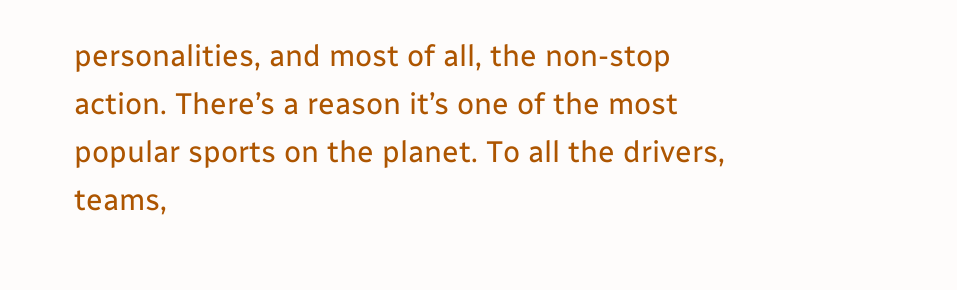personalities, and most of all, the non-stop action. There’s a reason it’s one of the most popular sports on the planet. To all the drivers, teams,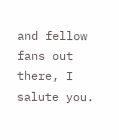and fellow fans out there, I salute you.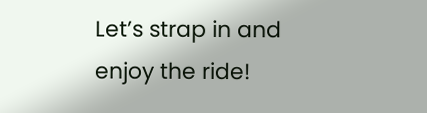Let’s strap in and enjoy the ride!